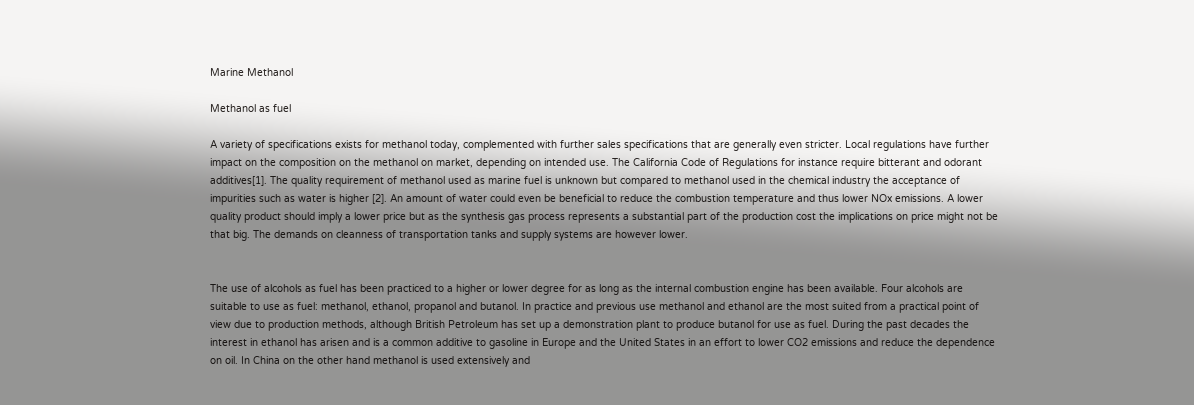Marine Methanol

Methanol as fuel

A variety of specifications exists for methanol today, complemented with further sales specifications that are generally even stricter. Local regulations have further impact on the composition on the methanol on market, depending on intended use. The California Code of Regulations for instance require bitterant and odorant additives[1]. The quality requirement of methanol used as marine fuel is unknown but compared to methanol used in the chemical industry the acceptance of impurities such as water is higher [2]. An amount of water could even be beneficial to reduce the combustion temperature and thus lower NOx emissions. A lower quality product should imply a lower price but as the synthesis gas process represents a substantial part of the production cost the implications on price might not be that big. The demands on cleanness of transportation tanks and supply systems are however lower.


The use of alcohols as fuel has been practiced to a higher or lower degree for as long as the internal combustion engine has been available. Four alcohols are suitable to use as fuel: methanol, ethanol, propanol and butanol. In practice and previous use methanol and ethanol are the most suited from a practical point of view due to production methods, although British Petroleum has set up a demonstration plant to produce butanol for use as fuel. During the past decades the interest in ethanol has arisen and is a common additive to gasoline in Europe and the United States in an effort to lower CO2 emissions and reduce the dependence on oil. In China on the other hand methanol is used extensively and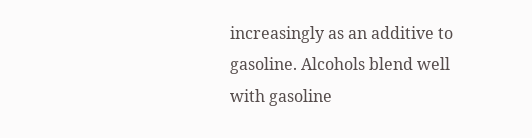increasingly as an additive to gasoline. Alcohols blend well with gasoline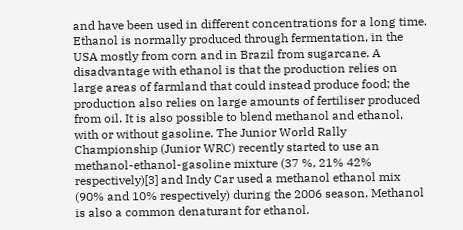and have been used in different concentrations for a long time. Ethanol is normally produced through fermentation, in the USA mostly from corn and in Brazil from sugarcane. A disadvantage with ethanol is that the production relies on large areas of farmland that could instead produce food; the production also relies on large amounts of fertiliser produced from oil. It is also possible to blend methanol and ethanol, with or without gasoline. The Junior World Rally Championship (Junior WRC) recently started to use an methanol-ethanol-gasoline mixture (37 %, 21% 42% respectively)[3] and Indy Car used a methanol ethanol mix (90% and 10% respectively) during the 2006 season. Methanol is also a common denaturant for ethanol.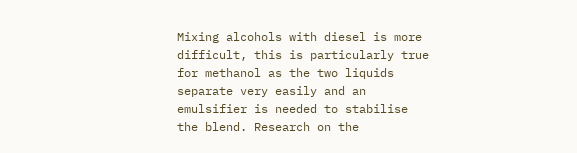Mixing alcohols with diesel is more difficult, this is particularly true for methanol as the two liquids separate very easily and an emulsifier is needed to stabilise the blend. Research on the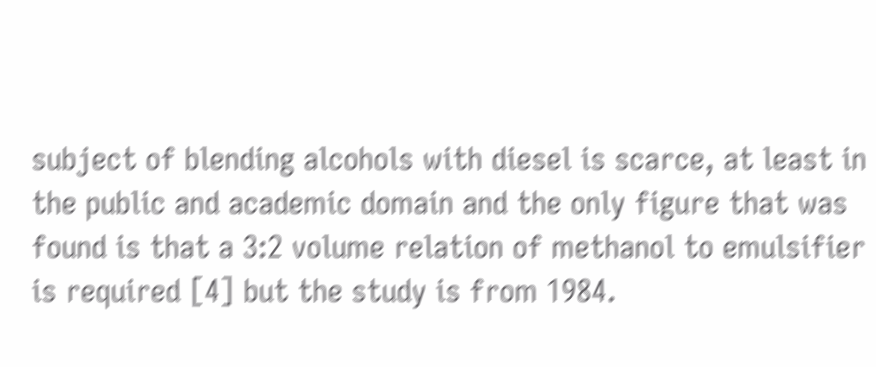subject of blending alcohols with diesel is scarce, at least in the public and academic domain and the only figure that was found is that a 3:2 volume relation of methanol to emulsifier is required [4] but the study is from 1984.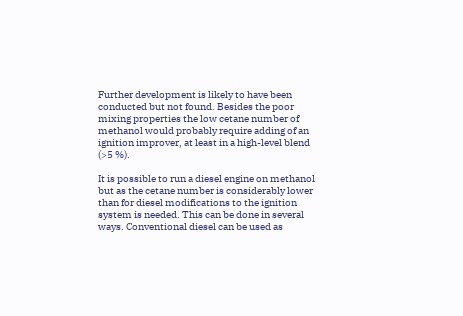Further development is likely to have been conducted but not found. Besides the poor mixing properties the low cetane number of methanol would probably require adding of an ignition improver, at least in a high-level blend (>5 %).

It is possible to run a diesel engine on methanol but as the cetane number is considerably lower than for diesel modifications to the ignition system is needed. This can be done in several ways. Conventional diesel can be used as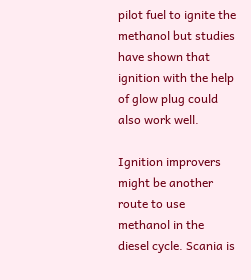pilot fuel to ignite the methanol but studies have shown that ignition with the help of glow plug could also work well.

Ignition improvers might be another route to use methanol in the diesel cycle. Scania is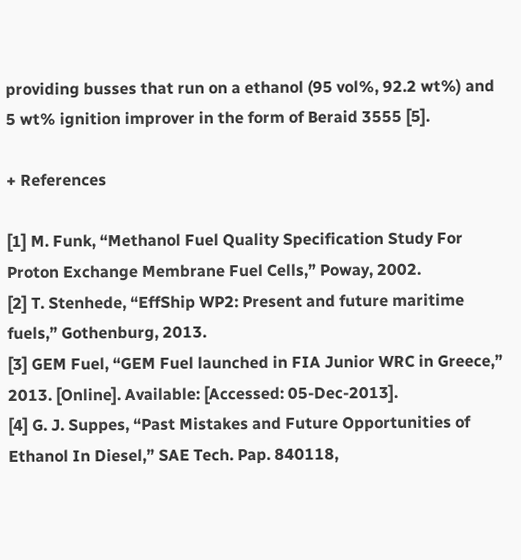providing busses that run on a ethanol (95 vol%, 92.2 wt%) and 5 wt% ignition improver in the form of Beraid 3555 [5].

+ References

[1] M. Funk, “Methanol Fuel Quality Specification Study For Proton Exchange Membrane Fuel Cells,” Poway, 2002.
[2] T. Stenhede, “EffShip WP2: Present and future maritime fuels,” Gothenburg, 2013.
[3] GEM Fuel, “GEM Fuel launched in FIA Junior WRC in Greece,” 2013. [Online]. Available: [Accessed: 05-Dec-2013].
[4] G. J. Suppes, “Past Mistakes and Future Opportunities of Ethanol In Diesel,” SAE Tech. Pap. 840118,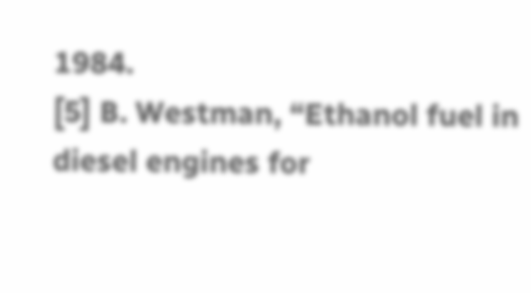1984.
[5] B. Westman, “Ethanol fuel in diesel engines for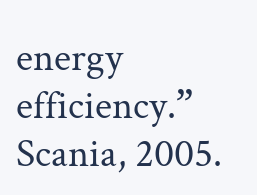energy efficiency.” Scania, 2005.